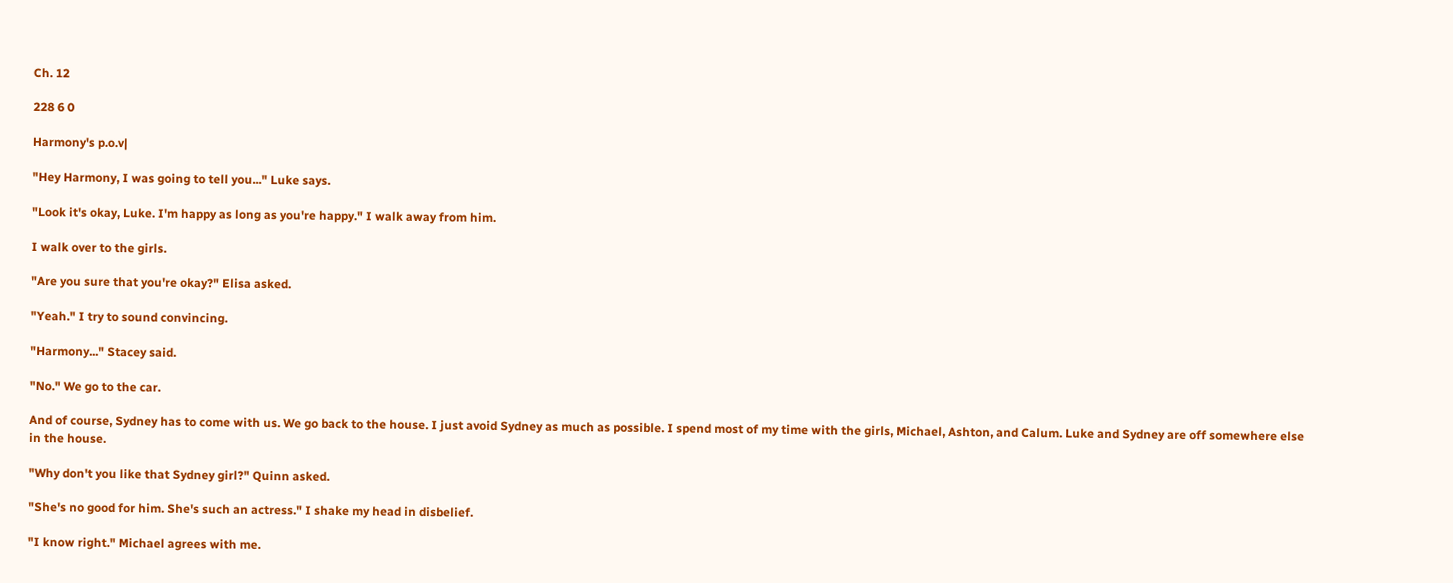Ch. 12

228 6 0

Harmony's p.o.v|

"Hey Harmony, I was going to tell you..." Luke says.

"Look it's okay, Luke. I'm happy as long as you're happy." I walk away from him.

I walk over to the girls.

"Are you sure that you're okay?" Elisa asked.

"Yeah." I try to sound convincing.

"Harmony..." Stacey said.

"No." We go to the car.

And of course, Sydney has to come with us. We go back to the house. I just avoid Sydney as much as possible. I spend most of my time with the girls, Michael, Ashton, and Calum. Luke and Sydney are off somewhere else in the house.

"Why don't you like that Sydney girl?" Quinn asked.

"She's no good for him. She's such an actress." I shake my head in disbelief.

"I know right." Michael agrees with me.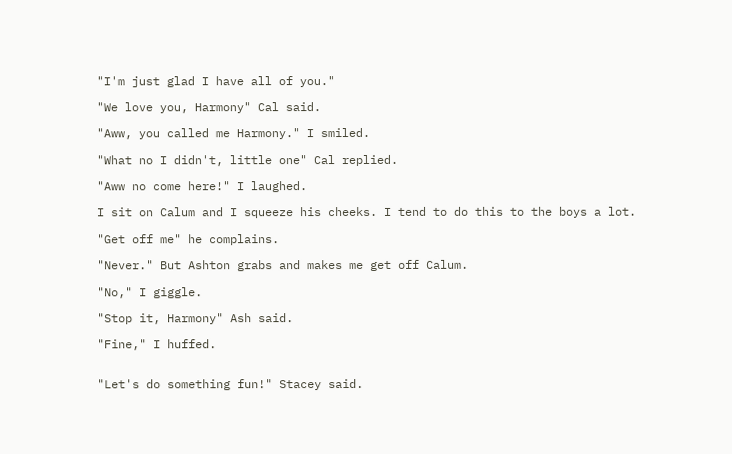"I'm just glad I have all of you."

"We love you, Harmony" Cal said.

"Aww, you called me Harmony." I smiled.

"What no I didn't, little one" Cal replied.

"Aww no come here!" I laughed.

I sit on Calum and I squeeze his cheeks. I tend to do this to the boys a lot.

"Get off me" he complains.

"Never." But Ashton grabs and makes me get off Calum.

"No," I giggle.

"Stop it, Harmony" Ash said.

"Fine," I huffed.


"Let's do something fun!" Stacey said.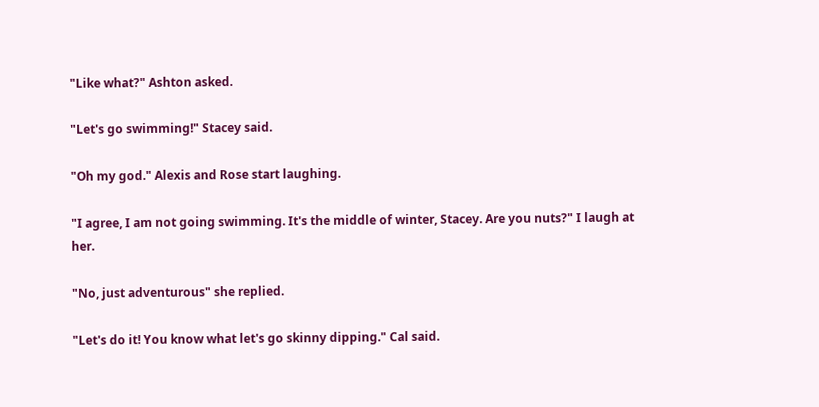"Like what?" Ashton asked.

"Let's go swimming!" Stacey said.

"Oh my god." Alexis and Rose start laughing.

"I agree, I am not going swimming. It's the middle of winter, Stacey. Are you nuts?" I laugh at her.

"No, just adventurous" she replied.

"Let's do it! You know what let's go skinny dipping." Cal said.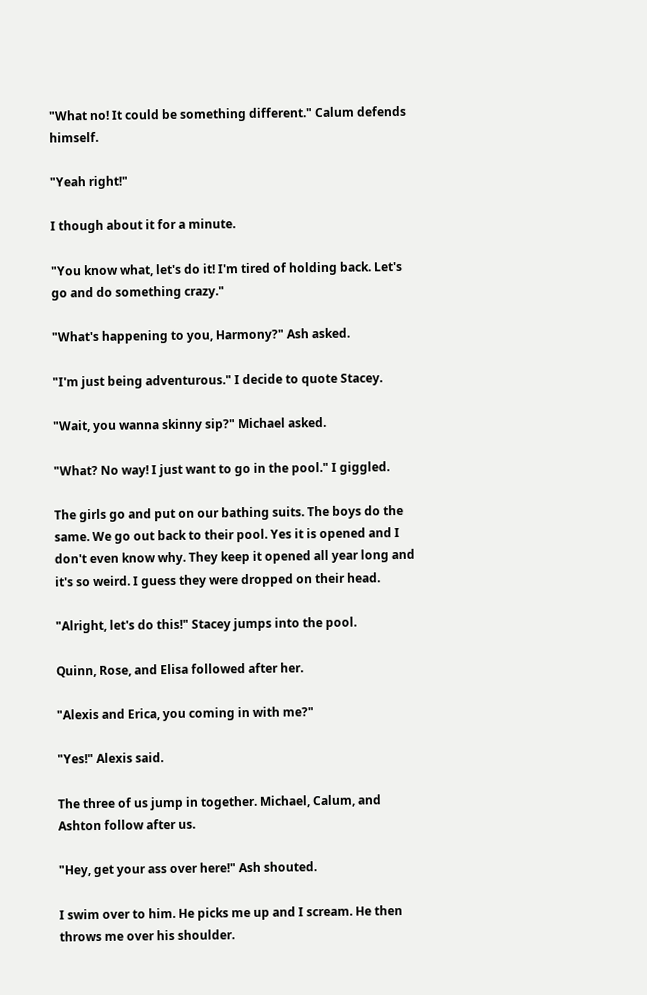"What no! It could be something different." Calum defends himself.

"Yeah right!"

I though about it for a minute.

"You know what, let's do it! I'm tired of holding back. Let's go and do something crazy."

"What's happening to you, Harmony?" Ash asked.

"I'm just being adventurous." I decide to quote Stacey.

"Wait, you wanna skinny sip?" Michael asked.

"What? No way! I just want to go in the pool." I giggled.

The girls go and put on our bathing suits. The boys do the same. We go out back to their pool. Yes it is opened and I don't even know why. They keep it opened all year long and it's so weird. I guess they were dropped on their head.

"Alright, let's do this!" Stacey jumps into the pool.

Quinn, Rose, and Elisa followed after her.

"Alexis and Erica, you coming in with me?"

"Yes!" Alexis said.

The three of us jump in together. Michael, Calum, and Ashton follow after us.

"Hey, get your ass over here!" Ash shouted.

I swim over to him. He picks me up and I scream. He then throws me over his shoulder.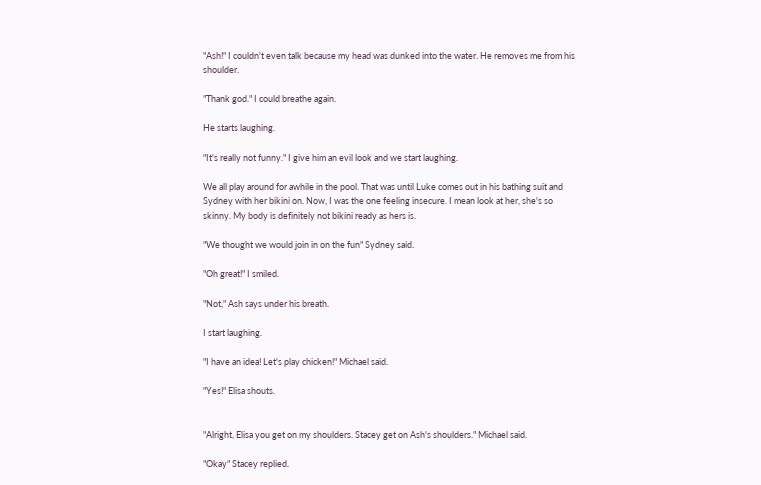"Ash!" I couldn't even talk because my head was dunked into the water. He removes me from his shoulder.

"Thank god." I could breathe again.

He starts laughing.

"It's really not funny." I give him an evil look and we start laughing.

We all play around for awhile in the pool. That was until Luke comes out in his bathing suit and Sydney with her bikini on. Now, I was the one feeling insecure. I mean look at her, she's so skinny. My body is definitely not bikini ready as hers is.

"We thought we would join in on the fun" Sydney said.

"Oh great!" I smiled.

"Not," Ash says under his breath.

I start laughing.

"I have an idea! Let's play chicken!" Michael said.

"Yes!" Elisa shouts.


"Alright, Elisa you get on my shoulders. Stacey get on Ash's shoulders." Michael said.

"Okay" Stacey replied.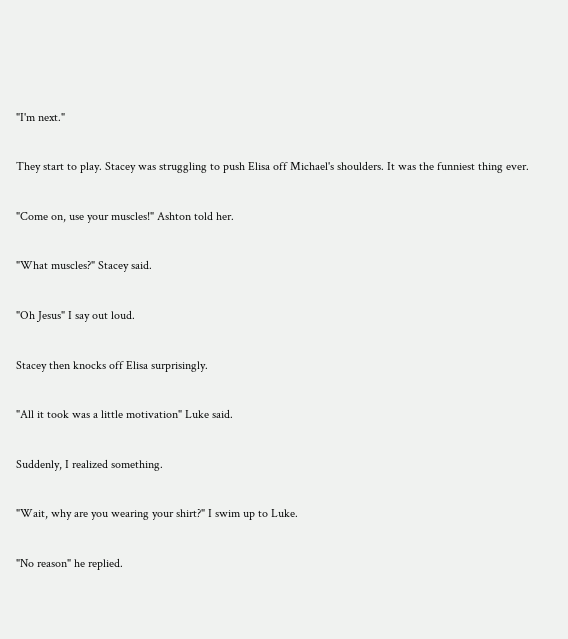"I'm next."

They start to play. Stacey was struggling to push Elisa off Michael's shoulders. It was the funniest thing ever.

"Come on, use your muscles!" Ashton told her.

"What muscles?" Stacey said.

"Oh Jesus" I say out loud.

Stacey then knocks off Elisa surprisingly.

"All it took was a little motivation" Luke said.

Suddenly, I realized something.

"Wait, why are you wearing your shirt?" I swim up to Luke.

"No reason" he replied.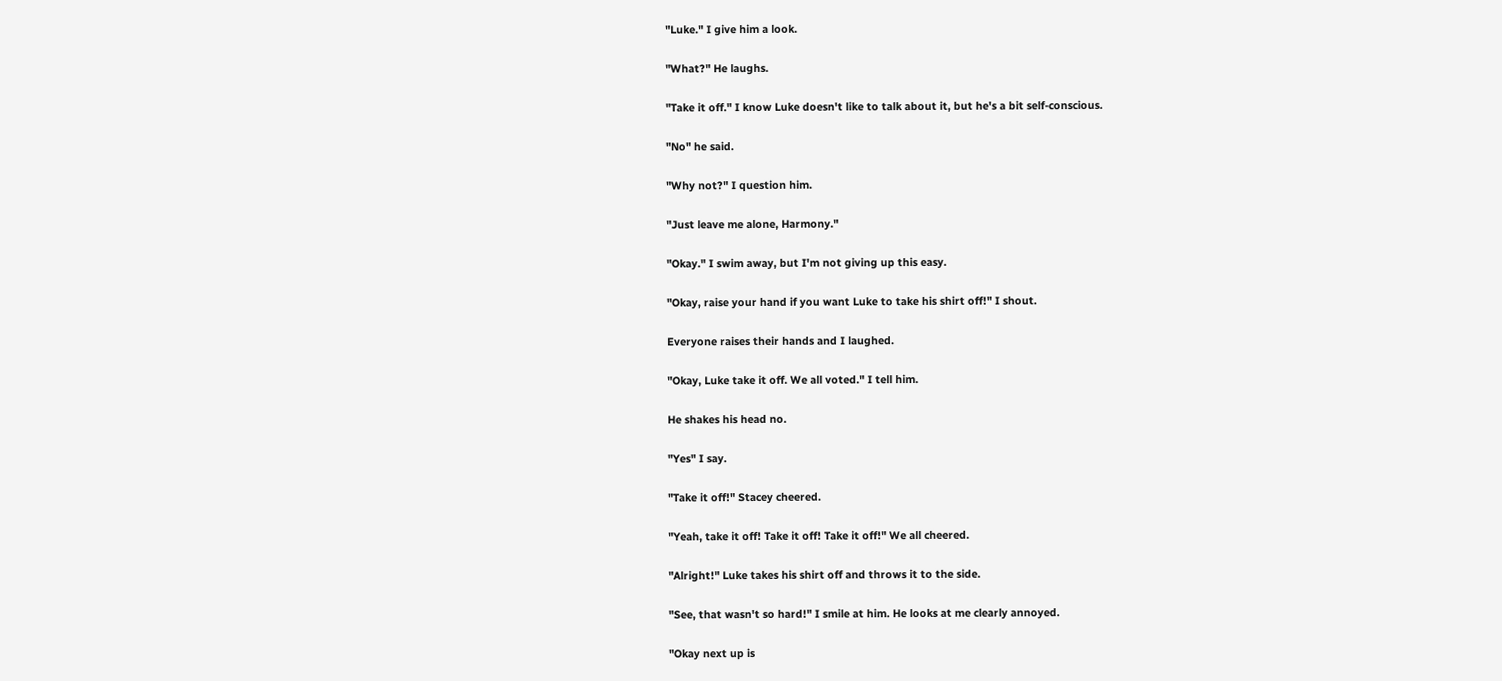"Luke." I give him a look.

"What?" He laughs.

"Take it off." I know Luke doesn't like to talk about it, but he's a bit self-conscious.

"No" he said.

"Why not?" I question him.

"Just leave me alone, Harmony."

"Okay." I swim away, but I'm not giving up this easy.

"Okay, raise your hand if you want Luke to take his shirt off!" I shout.

Everyone raises their hands and I laughed.

"Okay, Luke take it off. We all voted." I tell him.

He shakes his head no.

"Yes" I say.

"Take it off!" Stacey cheered.

"Yeah, take it off! Take it off! Take it off!" We all cheered.

"Alright!" Luke takes his shirt off and throws it to the side.

"See, that wasn't so hard!" I smile at him. He looks at me clearly annoyed.

"Okay next up is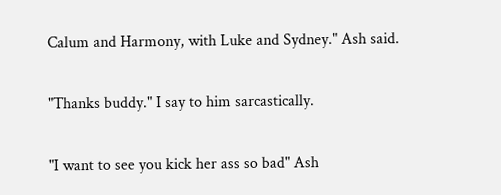Calum and Harmony, with Luke and Sydney." Ash said.

"Thanks buddy." I say to him sarcastically.

"I want to see you kick her ass so bad" Ash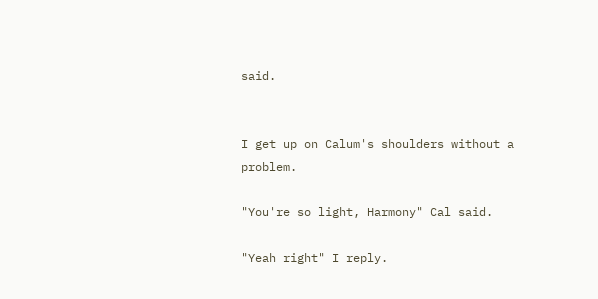said.


I get up on Calum's shoulders without a problem.

"You're so light, Harmony" Cal said.

"Yeah right" I reply.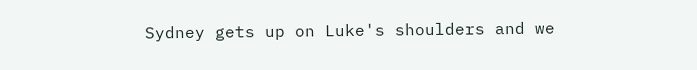Sydney gets up on Luke's shoulders and we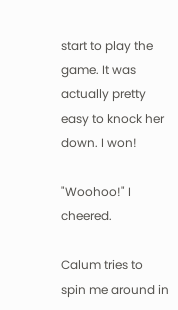start to play the game. It was actually pretty easy to knock her down. I won!

"Woohoo!" I cheered.

Calum tries to spin me around in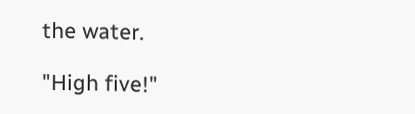the water.

"High five!"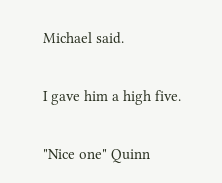Michael said.

I gave him a high five.

"Nice one" Quinn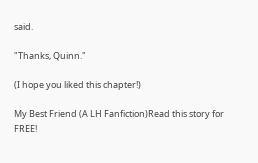said.

"Thanks, Quinn."

(I hope you liked this chapter!)

My Best Friend (A LH Fanfiction)Read this story for FREE!